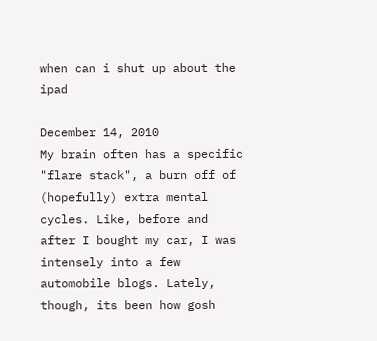when can i shut up about the ipad

December 14, 2010
My brain often has a specific "flare stack", a burn off of (hopefully) extra mental cycles. Like, before and after I bought my car, I was intensely into a few automobile blogs. Lately, though, its been how gosh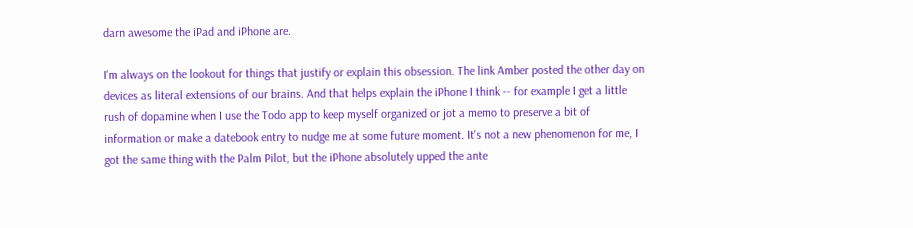darn awesome the iPad and iPhone are.

I'm always on the lookout for things that justify or explain this obsession. The link Amber posted the other day on devices as literal extensions of our brains. And that helps explain the iPhone I think -- for example I get a little rush of dopamine when I use the Todo app to keep myself organized or jot a memo to preserve a bit of information or make a datebook entry to nudge me at some future moment. It's not a new phenomenon for me, I got the same thing with the Palm Pilot, but the iPhone absolutely upped the ante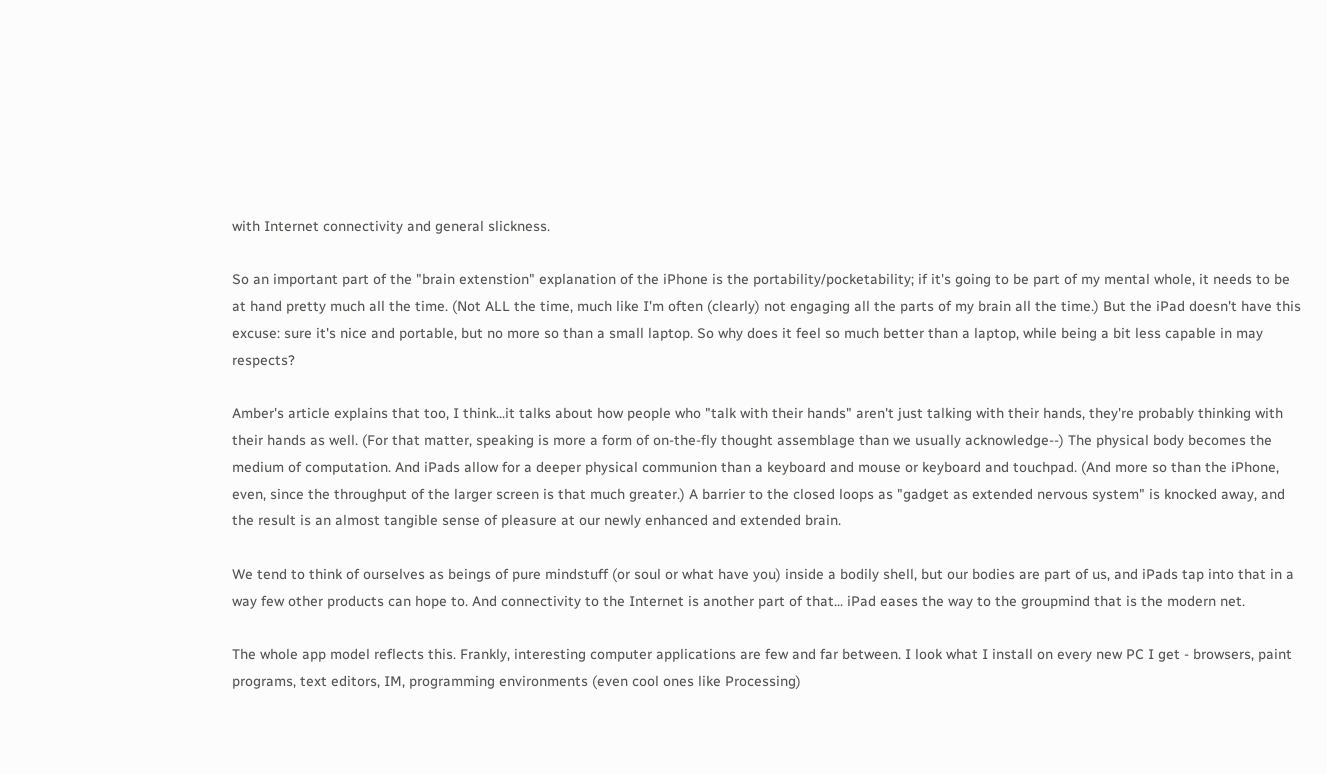with Internet connectivity and general slickness.

So an important part of the "brain extenstion" explanation of the iPhone is the portability/pocketability; if it's going to be part of my mental whole, it needs to be at hand pretty much all the time. (Not ALL the time, much like I'm often (clearly) not engaging all the parts of my brain all the time.) But the iPad doesn't have this excuse: sure it's nice and portable, but no more so than a small laptop. So why does it feel so much better than a laptop, while being a bit less capable in may respects?

Amber's article explains that too, I think...it talks about how people who "talk with their hands" aren't just talking with their hands, they're probably thinking with their hands as well. (For that matter, speaking is more a form of on-the-fly thought assemblage than we usually acknowledge--) The physical body becomes the medium of computation. And iPads allow for a deeper physical communion than a keyboard and mouse or keyboard and touchpad. (And more so than the iPhone, even, since the throughput of the larger screen is that much greater.) A barrier to the closed loops as "gadget as extended nervous system" is knocked away, and the result is an almost tangible sense of pleasure at our newly enhanced and extended brain.

We tend to think of ourselves as beings of pure mindstuff (or soul or what have you) inside a bodily shell, but our bodies are part of us, and iPads tap into that in a way few other products can hope to. And connectivity to the Internet is another part of that... iPad eases the way to the groupmind that is the modern net.

The whole app model reflects this. Frankly, interesting computer applications are few and far between. I look what I install on every new PC I get - browsers, paint programs, text editors, IM, programming environments (even cool ones like Processing)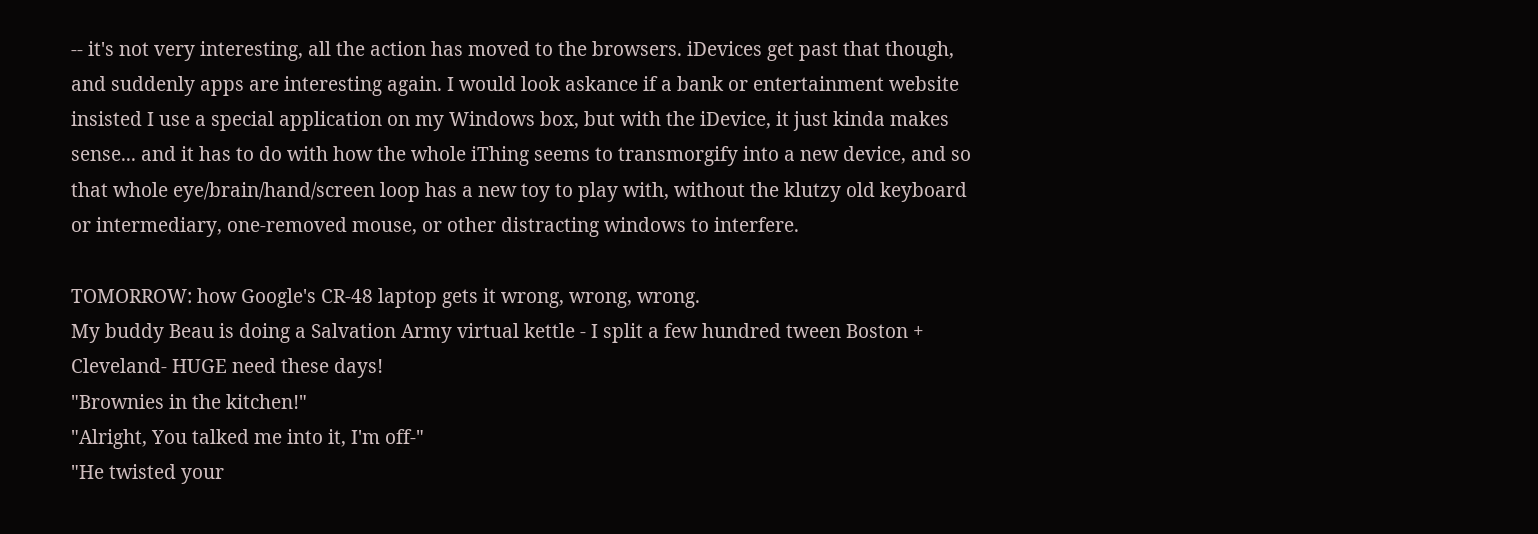-- it's not very interesting, all the action has moved to the browsers. iDevices get past that though, and suddenly apps are interesting again. I would look askance if a bank or entertainment website insisted I use a special application on my Windows box, but with the iDevice, it just kinda makes sense... and it has to do with how the whole iThing seems to transmorgify into a new device, and so that whole eye/brain/hand/screen loop has a new toy to play with, without the klutzy old keyboard or intermediary, one-removed mouse, or other distracting windows to interfere.

TOMORROW: how Google's CR-48 laptop gets it wrong, wrong, wrong.
My buddy Beau is doing a Salvation Army virtual kettle - I split a few hundred tween Boston + Cleveland- HUGE need these days!
"Brownies in the kitchen!"
"Alright, You talked me into it, I'm off-"
"He twisted your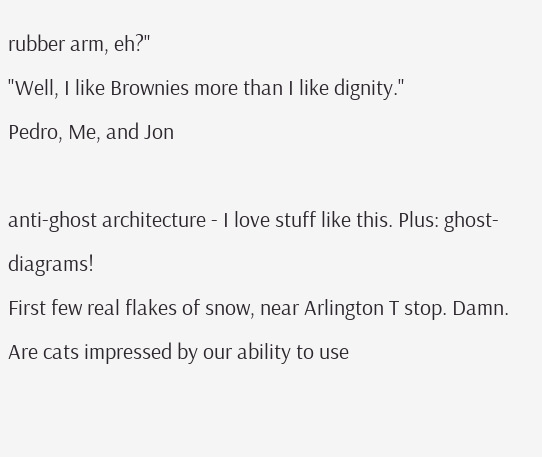rubber arm, eh?"
"Well, I like Brownies more than I like dignity."
Pedro, Me, and Jon

anti-ghost architecture - I love stuff like this. Plus: ghost-diagrams!
First few real flakes of snow, near Arlington T stop. Damn.
Are cats impressed by our ability to use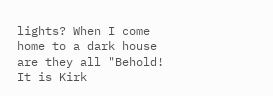lights? When I come home to a dark house are they all "Behold! It is Kirk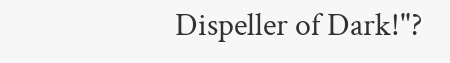Dispeller of Dark!"?